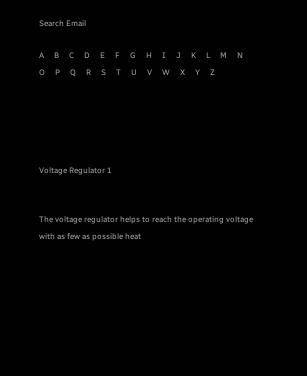Search Email

A     B     C     D     E     F     G     H     I     J     K     L     M     N     O     P     Q     R     S     T     U     V     W     X     Y     Z





Voltage Regulator 1


The voltage regulator helps to reach the operating voltage with as few as possible heat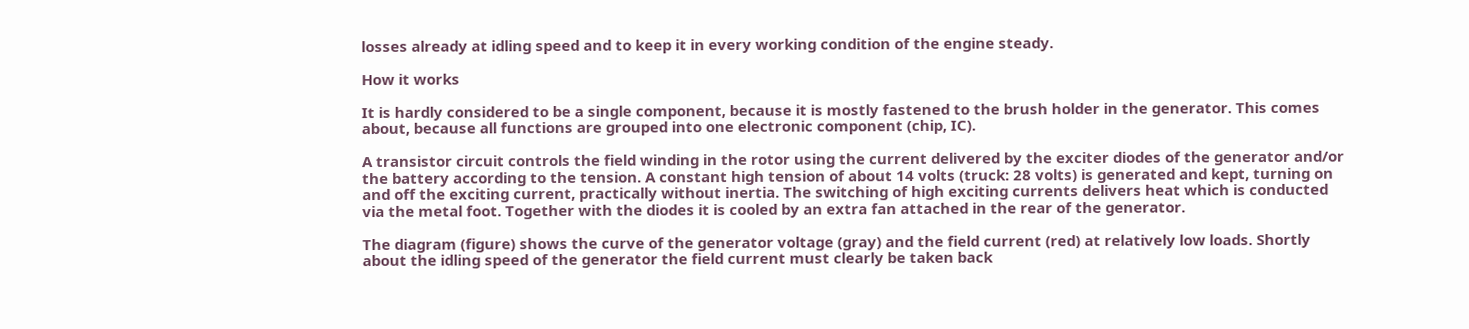losses already at idling speed and to keep it in every working condition of the engine steady.

How it works

It is hardly considered to be a single component, because it is mostly fastened to the brush holder in the generator. This comes about, because all functions are grouped into one electronic component (chip, IC).

A transistor circuit controls the field winding in the rotor using the current delivered by the exciter diodes of the generator and/or the battery according to the tension. A constant high tension of about 14 volts (truck: 28 volts) is generated and kept, turning on and off the exciting current, practically without inertia. The switching of high exciting currents delivers heat which is conducted via the metal foot. Together with the diodes it is cooled by an extra fan attached in the rear of the generator.

The diagram (figure) shows the curve of the generator voltage (gray) and the field current (red) at relatively low loads. Shortly about the idling speed of the generator the field current must clearly be taken back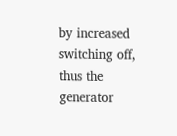by increased switching off, thus the generator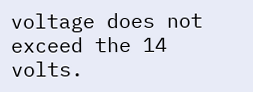voltage does not exceed the 14 volts.